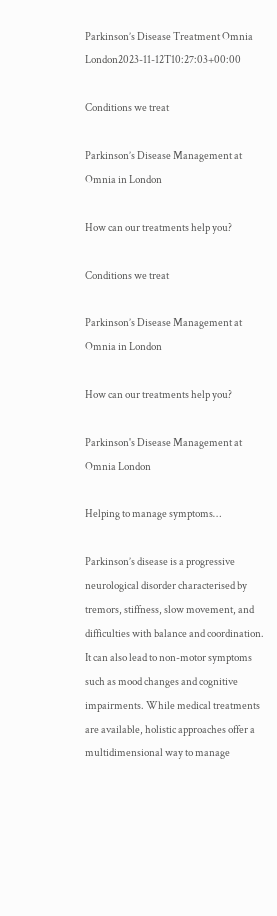Parkinson’s Disease Treatment Omnia London2023-11-12T10:27:03+00:00

Conditions we treat

Parkinson’s Disease Management at Omnia in London

How can our treatments help you?

Conditions we treat

Parkinson’s Disease Management at Omnia in London

How can our treatments help you?

Parkinson's Disease Management at Omnia London

Helping to manage symptoms…

Parkinson’s disease is a progressive neurological disorder characterised by tremors, stiffness, slow movement, and difficulties with balance and coordination. It can also lead to non-motor symptoms such as mood changes and cognitive impairments. While medical treatments are available, holistic approaches offer a multidimensional way to manage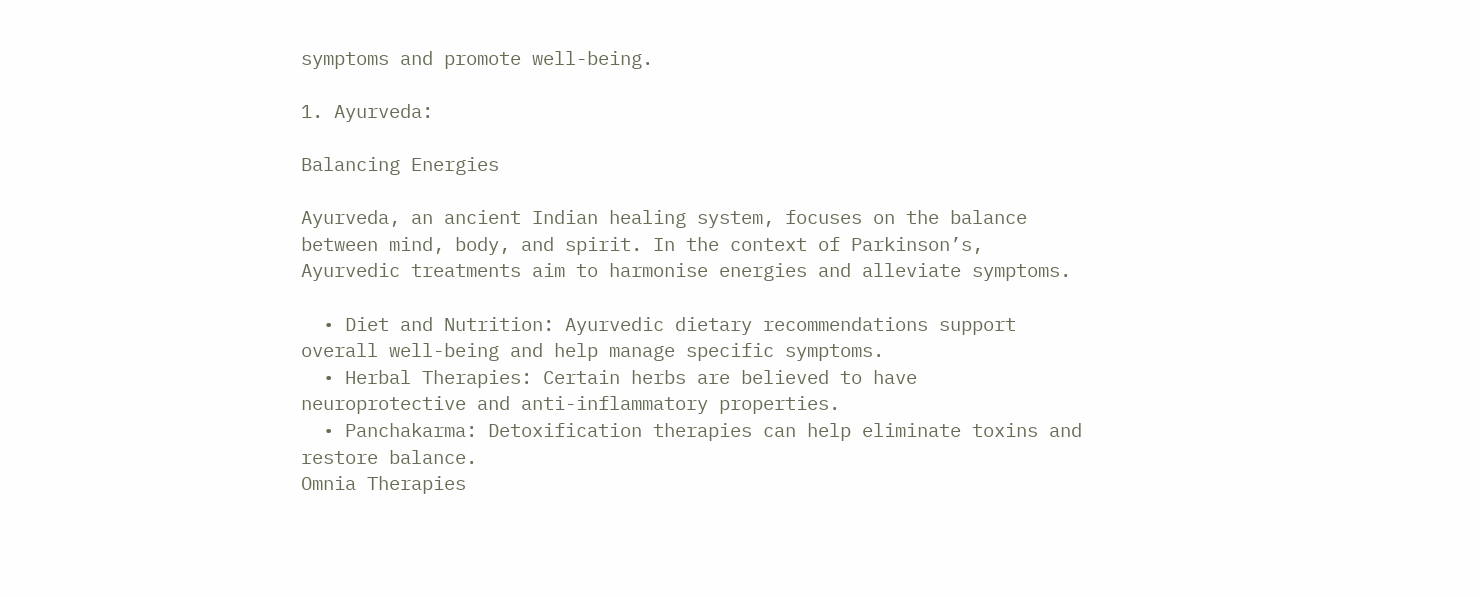symptoms and promote well-being.

1. Ayurveda:

Balancing Energies

Ayurveda, an ancient Indian healing system, focuses on the balance between mind, body, and spirit. In the context of Parkinson’s, Ayurvedic treatments aim to harmonise energies and alleviate symptoms.

  • Diet and Nutrition: Ayurvedic dietary recommendations support overall well-being and help manage specific symptoms.
  • Herbal Therapies: Certain herbs are believed to have neuroprotective and anti-inflammatory properties.
  • Panchakarma: Detoxification therapies can help eliminate toxins and restore balance.
Omnia Therapies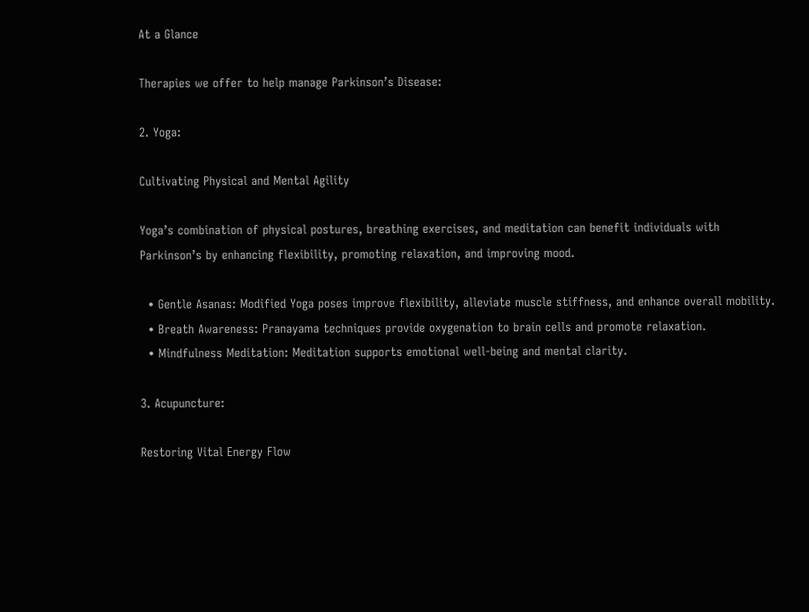At a Glance

Therapies we offer to help manage Parkinson’s Disease:

2. Yoga:

Cultivating Physical and Mental Agility

Yoga’s combination of physical postures, breathing exercises, and meditation can benefit individuals with Parkinson’s by enhancing flexibility, promoting relaxation, and improving mood.

  • Gentle Asanas: Modified Yoga poses improve flexibility, alleviate muscle stiffness, and enhance overall mobility.
  • Breath Awareness: Pranayama techniques provide oxygenation to brain cells and promote relaxation.
  • Mindfulness Meditation: Meditation supports emotional well-being and mental clarity.

3. Acupuncture:

Restoring Vital Energy Flow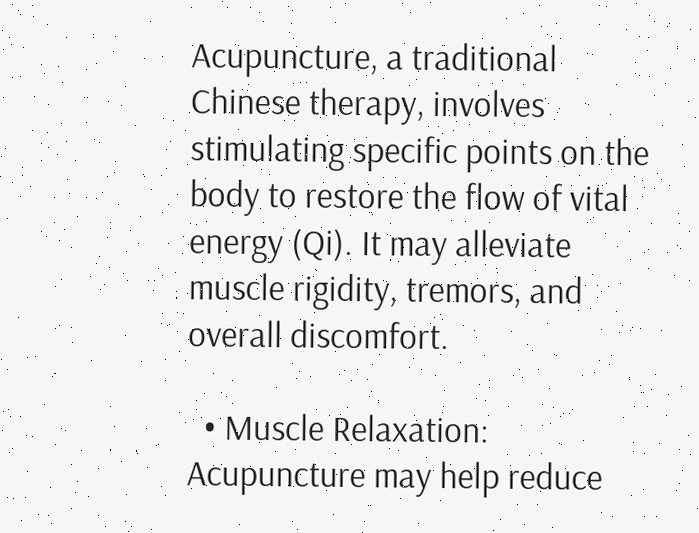Acupuncture, a traditional Chinese therapy, involves stimulating specific points on the body to restore the flow of vital energy (Qi). It may alleviate muscle rigidity, tremors, and overall discomfort.

  • Muscle Relaxation: Acupuncture may help reduce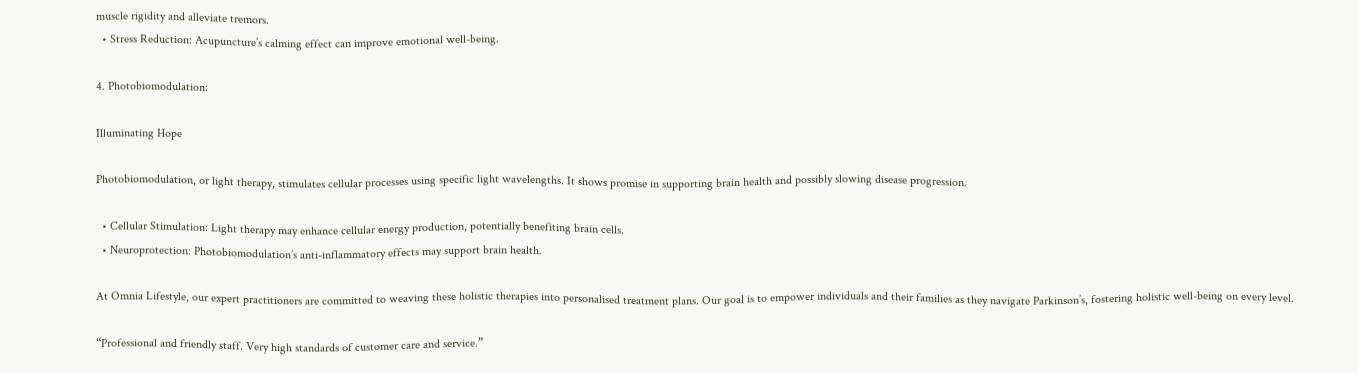muscle rigidity and alleviate tremors.
  • Stress Reduction: Acupuncture’s calming effect can improve emotional well-being.

4. Photobiomodulation:

Illuminating Hope

Photobiomodulation, or light therapy, stimulates cellular processes using specific light wavelengths. It shows promise in supporting brain health and possibly slowing disease progression.

  • Cellular Stimulation: Light therapy may enhance cellular energy production, potentially benefiting brain cells.
  • Neuroprotection: Photobiomodulation’s anti-inflammatory effects may support brain health.

At Omnia Lifestyle, our expert practitioners are committed to weaving these holistic therapies into personalised treatment plans. Our goal is to empower individuals and their families as they navigate Parkinson’s, fostering holistic well-being on every level.

“Professional and friendly staff. Very high standards of customer care and service.”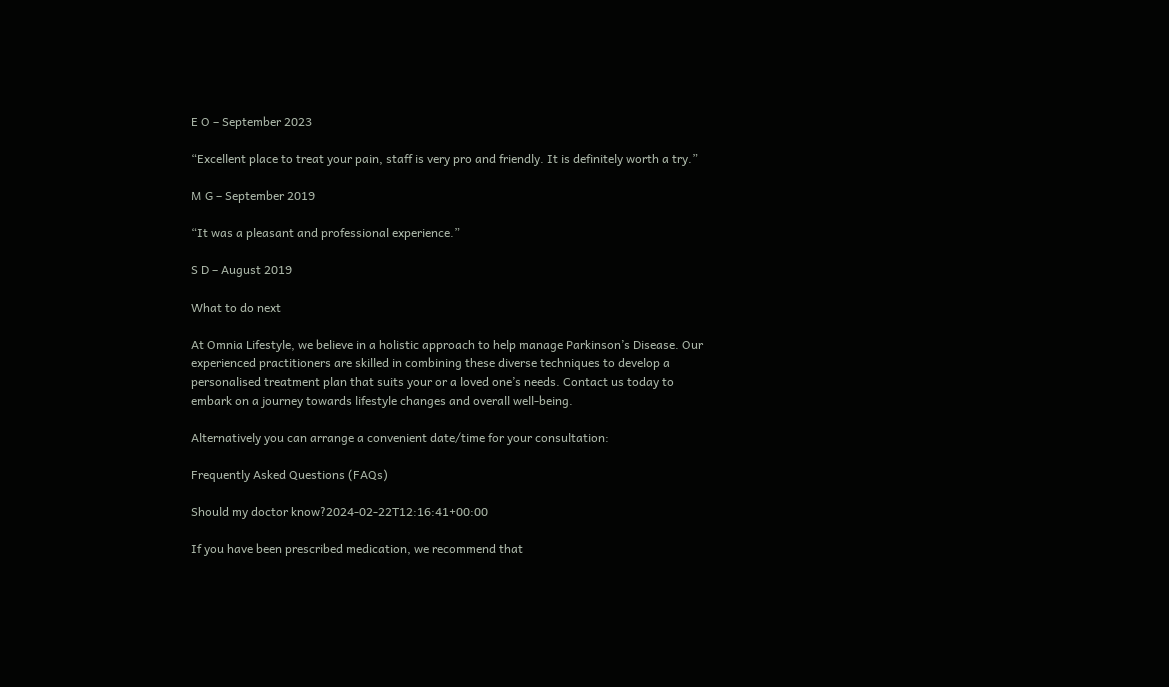E O – September 2023

“Excellent place to treat your pain, staff is very pro and friendly. It is definitely worth a try.”

M G – September 2019

“It was a pleasant and professional experience.”

S D – August 2019

What to do next

At Omnia Lifestyle, we believe in a holistic approach to help manage Parkinson’s Disease. Our experienced practitioners are skilled in combining these diverse techniques to develop a personalised treatment plan that suits your or a loved one’s needs. Contact us today to embark on a journey towards lifestyle changes and overall well-being.

Alternatively you can arrange a convenient date/time for your consultation:

Frequently Asked Questions (FAQs)

Should my doctor know?2024-02-22T12:16:41+00:00

If you have been prescribed medication, we recommend that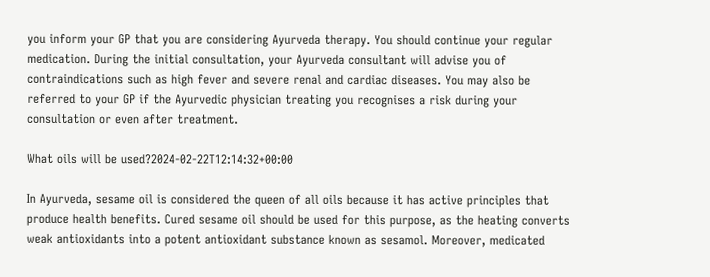you inform your GP that you are considering Ayurveda therapy. You should continue your regular medication. During the initial consultation, your Ayurveda consultant will advise you of contraindications such as high fever and severe renal and cardiac diseases. You may also be referred to your GP if the Ayurvedic physician treating you recognises a risk during your consultation or even after treatment.

What oils will be used?2024-02-22T12:14:32+00:00

In Ayurveda, sesame oil is considered the queen of all oils because it has active principles that produce health benefits. Cured sesame oil should be used for this purpose, as the heating converts weak antioxidants into a potent antioxidant substance known as sesamol. Moreover, medicated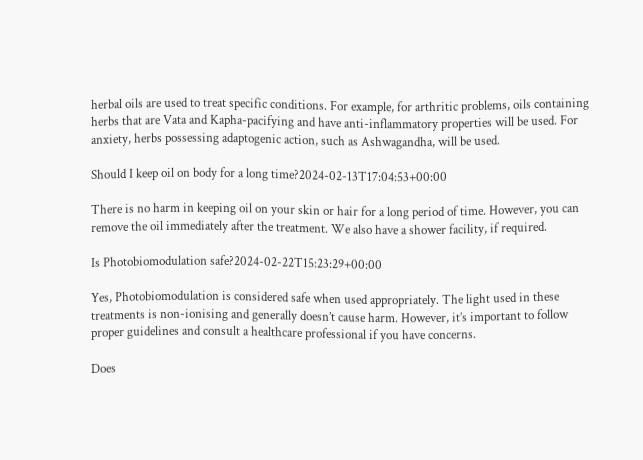herbal oils are used to treat specific conditions. For example, for arthritic problems, oils containing herbs that are Vata and Kapha-pacifying and have anti-inflammatory properties will be used. For anxiety, herbs possessing adaptogenic action, such as Ashwagandha, will be used.

Should I keep oil on body for a long time?2024-02-13T17:04:53+00:00

There is no harm in keeping oil on your skin or hair for a long period of time. However, you can remove the oil immediately after the treatment. We also have a shower facility, if required.

Is Photobiomodulation safe?2024-02-22T15:23:29+00:00

Yes, Photobiomodulation is considered safe when used appropriately. The light used in these treatments is non-ionising and generally doesn’t cause harm. However, it’s important to follow proper guidelines and consult a healthcare professional if you have concerns.

Does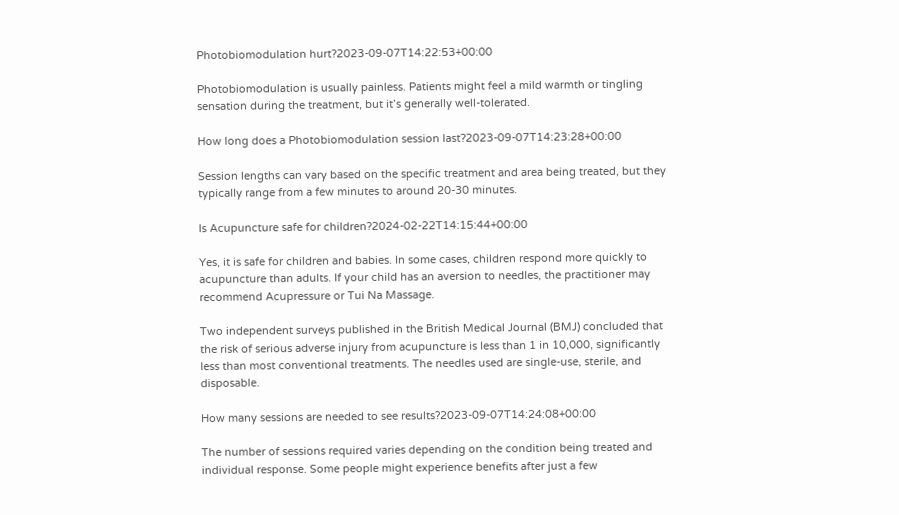Photobiomodulation hurt?2023-09-07T14:22:53+00:00

Photobiomodulation is usually painless. Patients might feel a mild warmth or tingling sensation during the treatment, but it’s generally well-tolerated.

How long does a Photobiomodulation session last?2023-09-07T14:23:28+00:00

Session lengths can vary based on the specific treatment and area being treated, but they typically range from a few minutes to around 20-30 minutes.

Is Acupuncture safe for children?2024-02-22T14:15:44+00:00

Yes, it is safe for children and babies. In some cases, children respond more quickly to acupuncture than adults. If your child has an aversion to needles, the practitioner may recommend Acupressure or Tui Na Massage.

Two independent surveys published in the British Medical Journal (BMJ) concluded that the risk of serious adverse injury from acupuncture is less than 1 in 10,000, significantly less than most conventional treatments. The needles used are single-use, sterile, and disposable.

How many sessions are needed to see results?2023-09-07T14:24:08+00:00

The number of sessions required varies depending on the condition being treated and individual response. Some people might experience benefits after just a few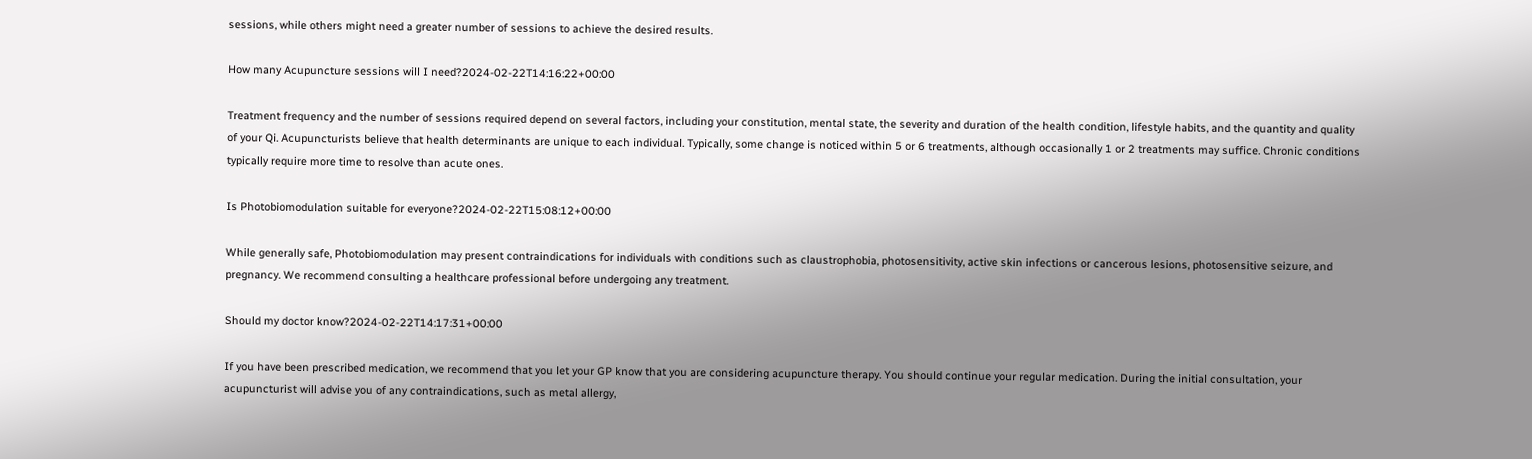sessions, while others might need a greater number of sessions to achieve the desired results.

How many Acupuncture sessions will I need?2024-02-22T14:16:22+00:00

Treatment frequency and the number of sessions required depend on several factors, including your constitution, mental state, the severity and duration of the health condition, lifestyle habits, and the quantity and quality of your Qi. Acupuncturists believe that health determinants are unique to each individual. Typically, some change is noticed within 5 or 6 treatments, although occasionally 1 or 2 treatments may suffice. Chronic conditions typically require more time to resolve than acute ones.

Is Photobiomodulation suitable for everyone?2024-02-22T15:08:12+00:00

While generally safe, Photobiomodulation may present contraindications for individuals with conditions such as claustrophobia, photosensitivity, active skin infections or cancerous lesions, photosensitive seizure, and pregnancy. We recommend consulting a healthcare professional before undergoing any treatment.

Should my doctor know?2024-02-22T14:17:31+00:00

If you have been prescribed medication, we recommend that you let your GP know that you are considering acupuncture therapy. You should continue your regular medication. During the initial consultation, your acupuncturist will advise you of any contraindications, such as metal allergy,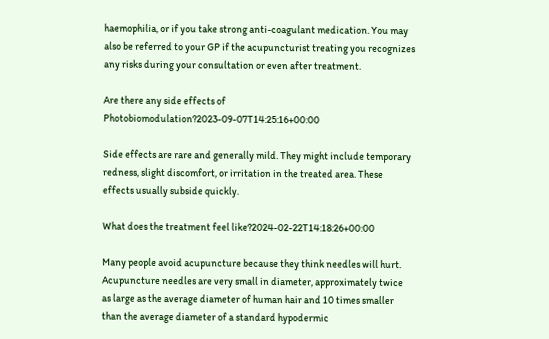haemophilia, or if you take strong anti-coagulant medication. You may also be referred to your GP if the acupuncturist treating you recognizes any risks during your consultation or even after treatment.

Are there any side effects of Photobiomodulation?2023-09-07T14:25:16+00:00

Side effects are rare and generally mild. They might include temporary redness, slight discomfort, or irritation in the treated area. These effects usually subside quickly.

What does the treatment feel like?2024-02-22T14:18:26+00:00

Many people avoid acupuncture because they think needles will hurt. Acupuncture needles are very small in diameter, approximately twice as large as the average diameter of human hair and 10 times smaller than the average diameter of a standard hypodermic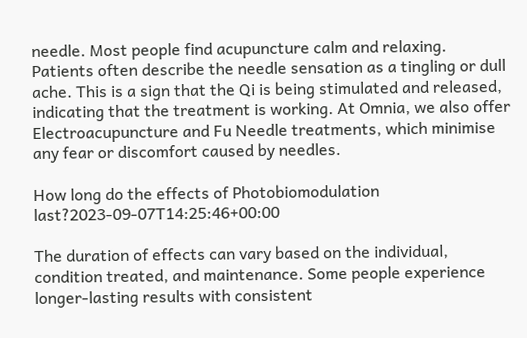needle. Most people find acupuncture calm and relaxing. Patients often describe the needle sensation as a tingling or dull ache. This is a sign that the Qi is being stimulated and released, indicating that the treatment is working. At Omnia, we also offer Electroacupuncture and Fu Needle treatments, which minimise any fear or discomfort caused by needles.

How long do the effects of Photobiomodulation last?2023-09-07T14:25:46+00:00

The duration of effects can vary based on the individual, condition treated, and maintenance. Some people experience longer-lasting results with consistent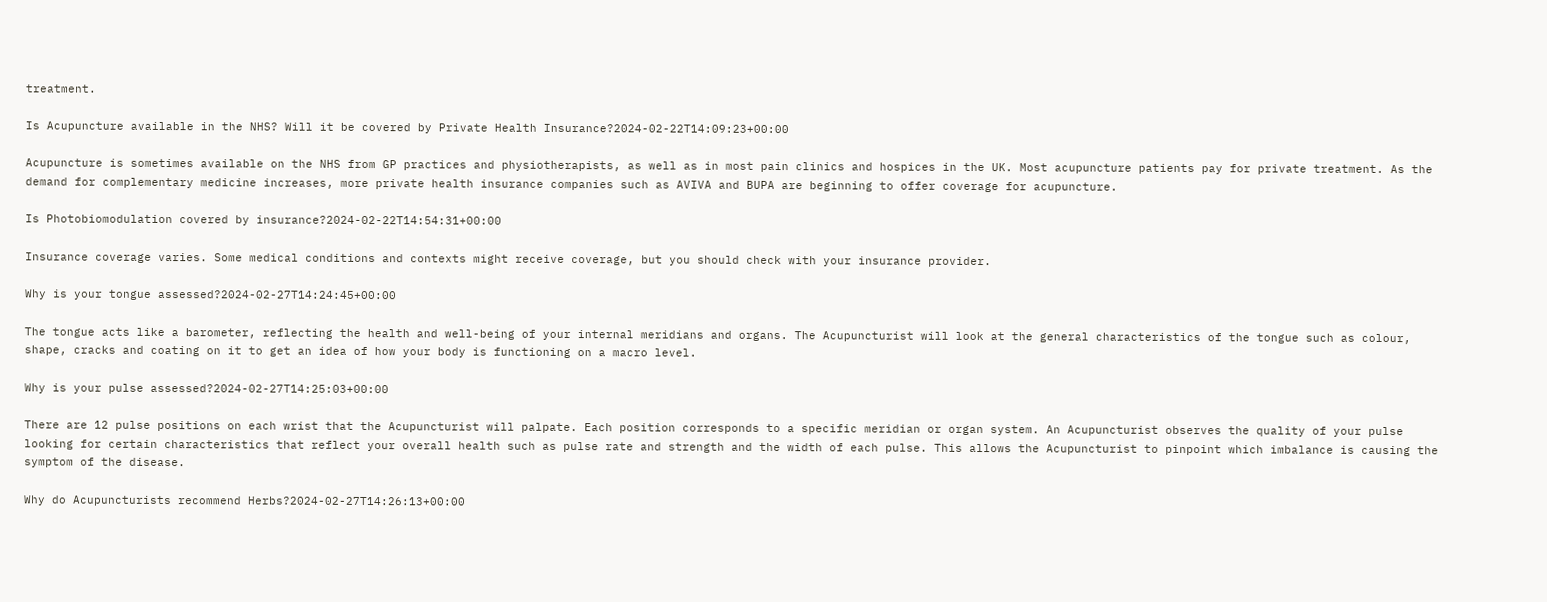treatment.

Is Acupuncture available in the NHS? Will it be covered by Private Health Insurance?2024-02-22T14:09:23+00:00

Acupuncture is sometimes available on the NHS from GP practices and physiotherapists, as well as in most pain clinics and hospices in the UK. Most acupuncture patients pay for private treatment. As the demand for complementary medicine increases, more private health insurance companies such as AVIVA and BUPA are beginning to offer coverage for acupuncture.

Is Photobiomodulation covered by insurance?2024-02-22T14:54:31+00:00

Insurance coverage varies. Some medical conditions and contexts might receive coverage, but you should check with your insurance provider.

Why is your tongue assessed?2024-02-27T14:24:45+00:00

The tongue acts like a barometer, reflecting the health and well-being of your internal meridians and organs. The Acupuncturist will look at the general characteristics of the tongue such as colour, shape, cracks and coating on it to get an idea of how your body is functioning on a macro level.

Why is your pulse assessed?2024-02-27T14:25:03+00:00

There are 12 pulse positions on each wrist that the Acupuncturist will palpate. Each position corresponds to a specific meridian or organ system. An Acupuncturist observes the quality of your pulse looking for certain characteristics that reflect your overall health such as pulse rate and strength and the width of each pulse. This allows the Acupuncturist to pinpoint which imbalance is causing the symptom of the disease.

Why do Acupuncturists recommend Herbs?2024-02-27T14:26:13+00:00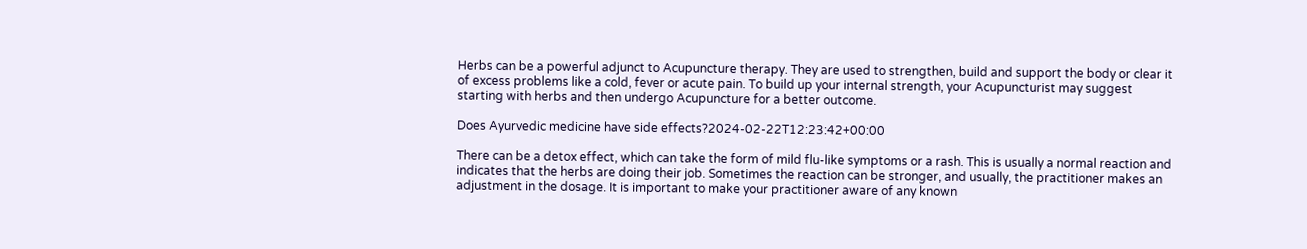Herbs can be a powerful adjunct to Acupuncture therapy. They are used to strengthen, build and support the body or clear it of excess problems like a cold, fever or acute pain. To build up your internal strength, your Acupuncturist may suggest starting with herbs and then undergo Acupuncture for a better outcome.

Does Ayurvedic medicine have side effects?2024-02-22T12:23:42+00:00

There can be a detox effect, which can take the form of mild flu-like symptoms or a rash. This is usually a normal reaction and indicates that the herbs are doing their job. Sometimes the reaction can be stronger, and usually, the practitioner makes an adjustment in the dosage. It is important to make your practitioner aware of any known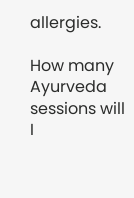allergies.

How many Ayurveda sessions will I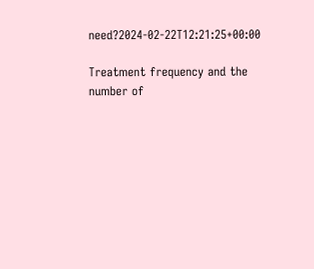need?2024-02-22T12:21:25+00:00

Treatment frequency and the number of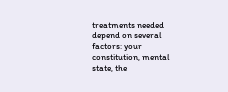treatments needed depend on several factors: your constitution, mental state, the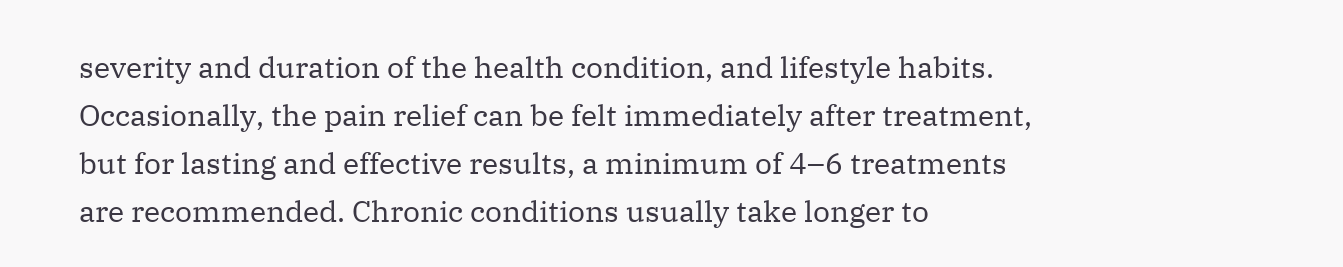severity and duration of the health condition, and lifestyle habits. Occasionally, the pain relief can be felt immediately after treatment, but for lasting and effective results, a minimum of 4–6 treatments are recommended. Chronic conditions usually take longer to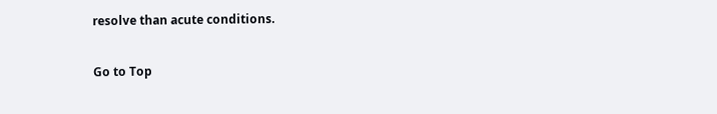resolve than acute conditions.

Go to Top